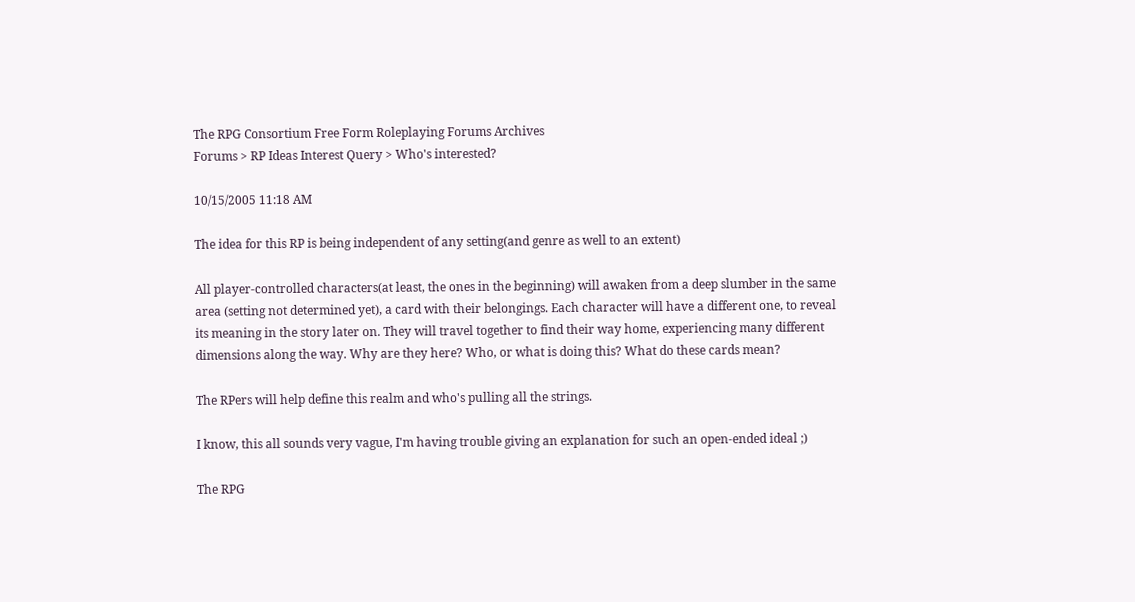The RPG Consortium Free Form Roleplaying Forums Archives
Forums > RP Ideas Interest Query > Who's interested?

10/15/2005 11:18 AM

The idea for this RP is being independent of any setting(and genre as well to an extent)

All player-controlled characters(at least, the ones in the beginning) will awaken from a deep slumber in the same area (setting not determined yet), a card with their belongings. Each character will have a different one, to reveal its meaning in the story later on. They will travel together to find their way home, experiencing many different dimensions along the way. Why are they here? Who, or what is doing this? What do these cards mean?

The RPers will help define this realm and who's pulling all the strings.

I know, this all sounds very vague, I'm having trouble giving an explanation for such an open-ended ideal ;)

The RPG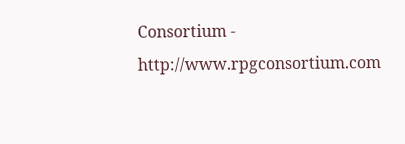Consortium - http://www.rpgconsortium.com